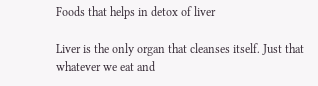Foods that helps in detox of liver

Liver is the only organ that cleanses itself. Just that whatever we eat and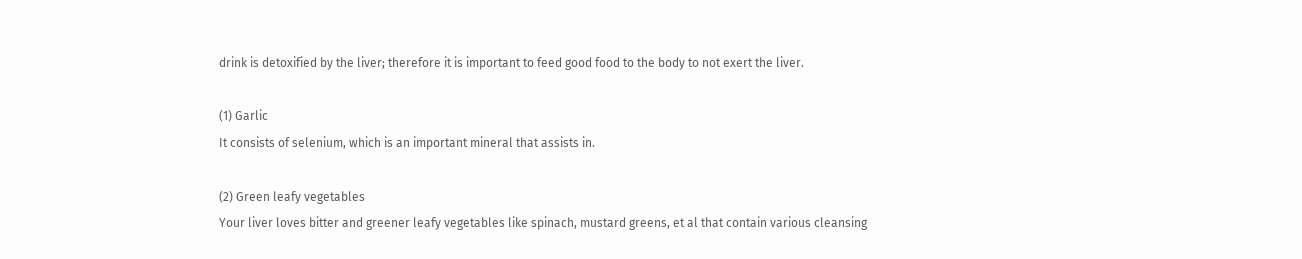drink is detoxified by the liver; therefore it is important to feed good food to the body to not exert the liver.

(1) Garlic
It consists of selenium, which is an important mineral that assists in.

(2) Green leafy vegetables
Your liver loves bitter and greener leafy vegetables like spinach, mustard greens, et al that contain various cleansing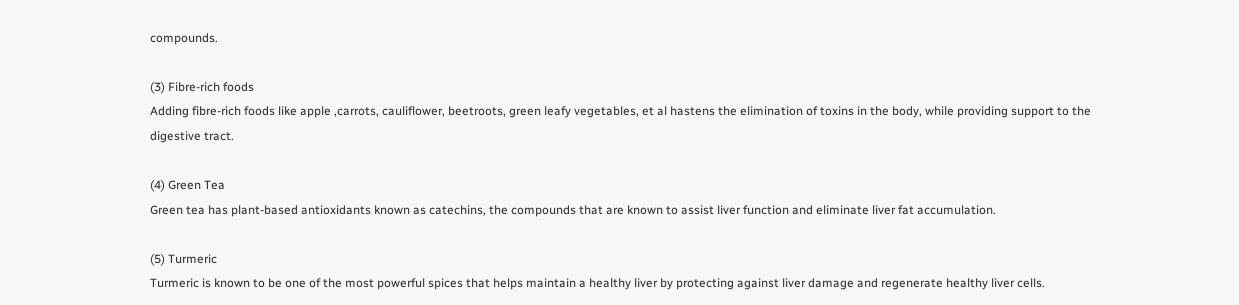compounds.

(3) Fibre-rich foods
Adding fibre-rich foods like apple ,carrots, cauliflower, beetroots, green leafy vegetables, et al hastens the elimination of toxins in the body, while providing support to the digestive tract.

(4) Green Tea
Green tea has plant-based antioxidants known as catechins, the compounds that are known to assist liver function and eliminate liver fat accumulation.

(5) Turmeric
Turmeric is known to be one of the most powerful spices that helps maintain a healthy liver by protecting against liver damage and regenerate healthy liver cells.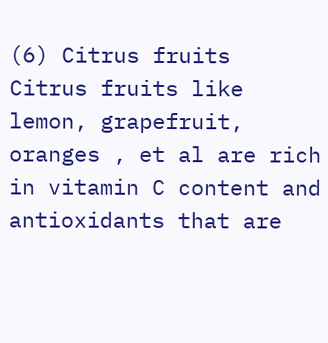(6) Citrus fruits
Citrus fruits like lemon, grapefruit, oranges , et al are rich in vitamin C content and antioxidants that are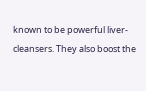known to be powerful liver-cleansers. They also boost the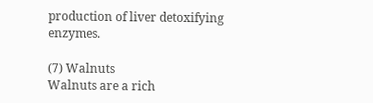production of liver detoxifying enzymes.

(7) Walnuts
Walnuts are a rich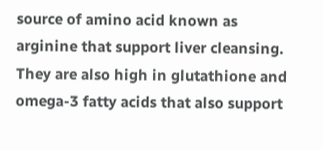source of amino acid known as arginine that support liver cleansing. They are also high in glutathione and omega-3 fatty acids that also support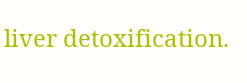liver detoxification.